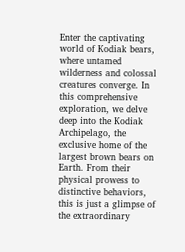Enter the captivating world of Kodiak bears, where untamed wilderness and colossal creatures converge. In this comprehensive exploration, we delve deep into the Kodiak Archipelago, the exclusive home of the largest brown bears on Earth. From their physical prowess to distinctive behaviors, this is just a glimpse of the extraordinary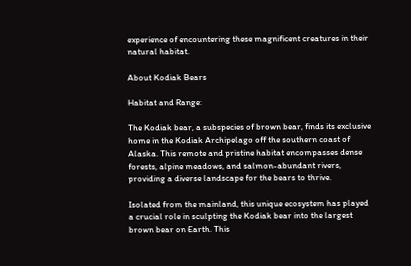experience of encountering these magnificent creatures in their natural habitat.

About Kodiak Bears

Habitat and Range:

The Kodiak bear, a subspecies of brown bear, finds its exclusive home in the Kodiak Archipelago off the southern coast of Alaska. This remote and pristine habitat encompasses dense forests, alpine meadows, and salmon-abundant rivers, providing a diverse landscape for the bears to thrive.

Isolated from the mainland, this unique ecosystem has played a crucial role in sculpting the Kodiak bear into the largest brown bear on Earth. This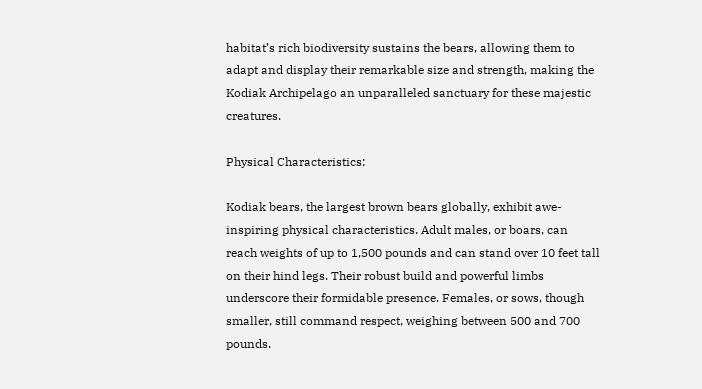habitat’s rich biodiversity sustains the bears, allowing them to adapt and display their remarkable size and strength, making the Kodiak Archipelago an unparalleled sanctuary for these majestic creatures.

Physical Characteristics:

Kodiak bears, the largest brown bears globally, exhibit awe-inspiring physical characteristics. Adult males, or boars, can reach weights of up to 1,500 pounds and can stand over 10 feet tall on their hind legs. Their robust build and powerful limbs underscore their formidable presence. Females, or sows, though smaller, still command respect, weighing between 500 and 700 pounds.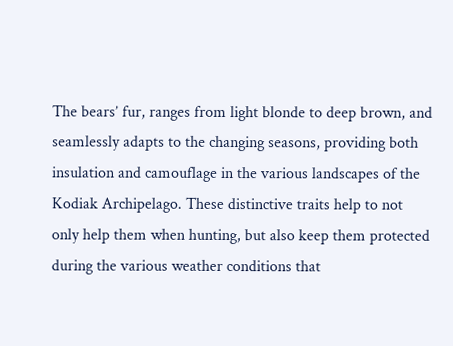The bears’ fur, ranges from light blonde to deep brown, and seamlessly adapts to the changing seasons, providing both insulation and camouflage in the various landscapes of the Kodiak Archipelago. These distinctive traits help to not only help them when hunting, but also keep them protected during the various weather conditions that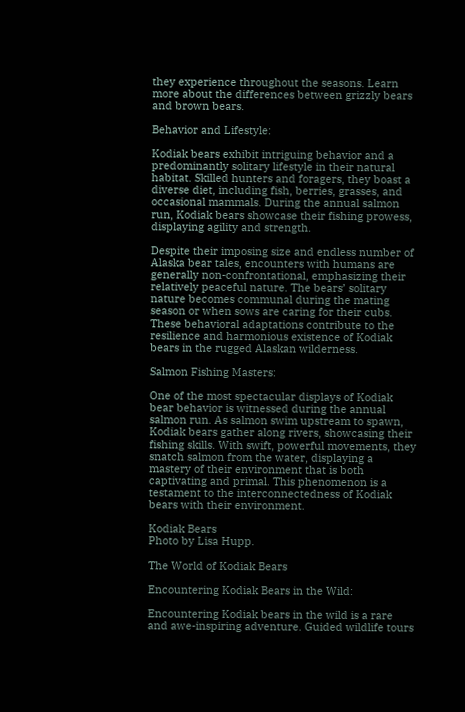they experience throughout the seasons. Learn more about the differences between grizzly bears and brown bears.

Behavior and Lifestyle:

Kodiak bears exhibit intriguing behavior and a predominantly solitary lifestyle in their natural habitat. Skilled hunters and foragers, they boast a diverse diet, including fish, berries, grasses, and occasional mammals. During the annual salmon run, Kodiak bears showcase their fishing prowess, displaying agility and strength.

Despite their imposing size and endless number of Alaska bear tales, encounters with humans are generally non-confrontational, emphasizing their relatively peaceful nature. The bears’ solitary nature becomes communal during the mating season or when sows are caring for their cubs. These behavioral adaptations contribute to the resilience and harmonious existence of Kodiak bears in the rugged Alaskan wilderness.

Salmon Fishing Masters:

One of the most spectacular displays of Kodiak bear behavior is witnessed during the annual salmon run. As salmon swim upstream to spawn, Kodiak bears gather along rivers, showcasing their fishing skills. With swift, powerful movements, they snatch salmon from the water, displaying a mastery of their environment that is both captivating and primal. This phenomenon is a testament to the interconnectedness of Kodiak bears with their environment.

Kodiak Bears
Photo by Lisa Hupp.

The World of Kodiak Bears

Encountering Kodiak Bears in the Wild:

Encountering Kodiak bears in the wild is a rare and awe-inspiring adventure. Guided wildlife tours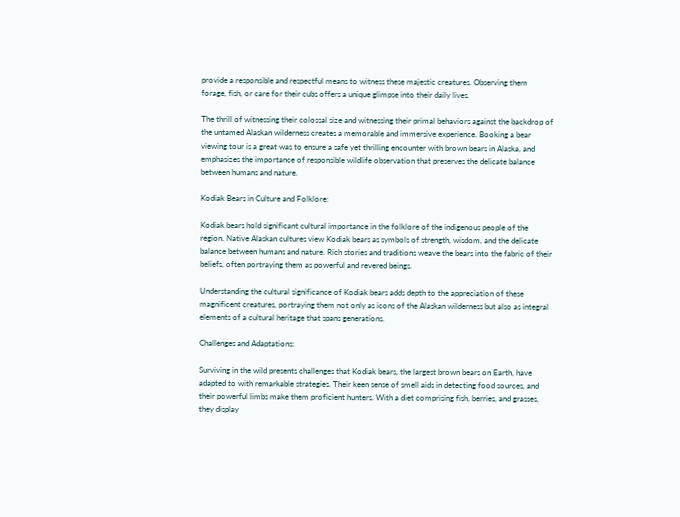provide a responsible and respectful means to witness these majestic creatures. Observing them forage, fish, or care for their cubs offers a unique glimpse into their daily lives.

The thrill of witnessing their colossal size and witnessing their primal behaviors against the backdrop of the untamed Alaskan wilderness creates a memorable and immersive experience. Booking a bear viewing tour is a great was to ensure a safe yet thrilling encounter with brown bears in Alaska, and emphasizes the importance of responsible wildlife observation that preserves the delicate balance between humans and nature.

Kodiak Bears in Culture and Folklore:

Kodiak bears hold significant cultural importance in the folklore of the indigenous people of the region. Native Alaskan cultures view Kodiak bears as symbols of strength, wisdom, and the delicate balance between humans and nature. Rich stories and traditions weave the bears into the fabric of their beliefs, often portraying them as powerful and revered beings.

Understanding the cultural significance of Kodiak bears adds depth to the appreciation of these magnificent creatures, portraying them not only as icons of the Alaskan wilderness but also as integral elements of a cultural heritage that spans generations.

Challenges and Adaptations:

Surviving in the wild presents challenges that Kodiak bears, the largest brown bears on Earth, have adapted to with remarkable strategies. Their keen sense of smell aids in detecting food sources, and their powerful limbs make them proficient hunters. With a diet comprising fish, berries, and grasses, they display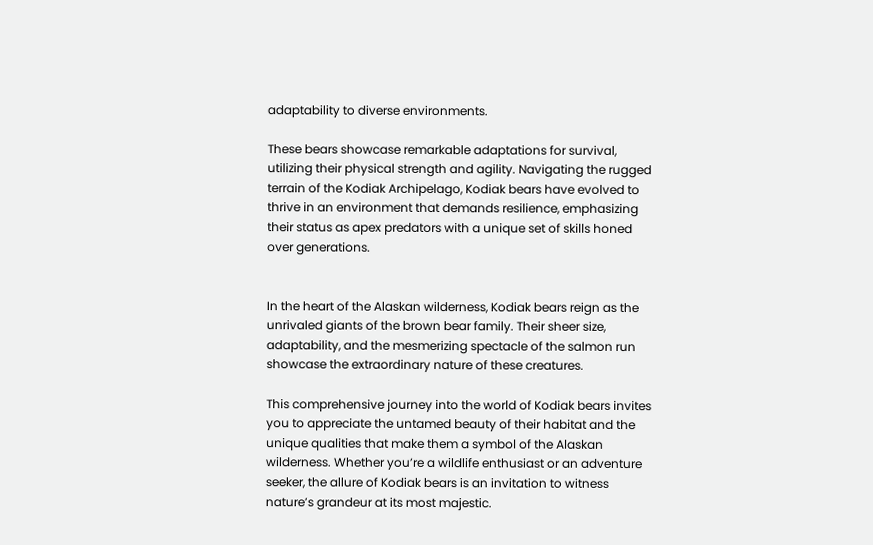adaptability to diverse environments.

These bears showcase remarkable adaptations for survival, utilizing their physical strength and agility. Navigating the rugged terrain of the Kodiak Archipelago, Kodiak bears have evolved to thrive in an environment that demands resilience, emphasizing their status as apex predators with a unique set of skills honed over generations.


In the heart of the Alaskan wilderness, Kodiak bears reign as the unrivaled giants of the brown bear family. Their sheer size, adaptability, and the mesmerizing spectacle of the salmon run showcase the extraordinary nature of these creatures.

This comprehensive journey into the world of Kodiak bears invites you to appreciate the untamed beauty of their habitat and the unique qualities that make them a symbol of the Alaskan wilderness. Whether you’re a wildlife enthusiast or an adventure seeker, the allure of Kodiak bears is an invitation to witness nature’s grandeur at its most majestic.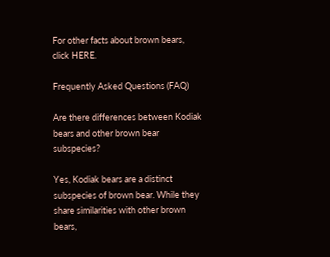For other facts about brown bears, click HERE.

Frequently Asked Questions (FAQ)

Are there differences between Kodiak bears and other brown bear subspecies?

Yes, Kodiak bears are a distinct subspecies of brown bear. While they share similarities with other brown bears,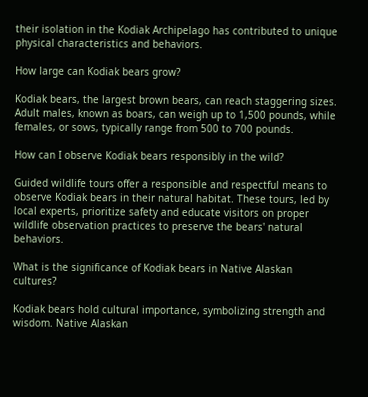their isolation in the Kodiak Archipelago has contributed to unique physical characteristics and behaviors.

How large can Kodiak bears grow?

Kodiak bears, the largest brown bears, can reach staggering sizes. Adult males, known as boars, can weigh up to 1,500 pounds, while females, or sows, typically range from 500 to 700 pounds.

How can I observe Kodiak bears responsibly in the wild?

Guided wildlife tours offer a responsible and respectful means to observe Kodiak bears in their natural habitat. These tours, led by local experts, prioritize safety and educate visitors on proper wildlife observation practices to preserve the bears' natural behaviors.

What is the significance of Kodiak bears in Native Alaskan cultures?

Kodiak bears hold cultural importance, symbolizing strength and wisdom. Native Alaskan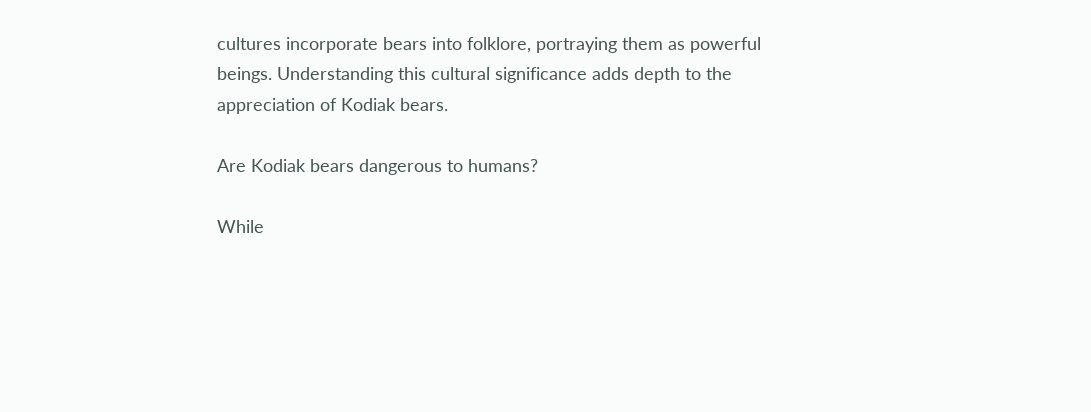cultures incorporate bears into folklore, portraying them as powerful beings. Understanding this cultural significance adds depth to the appreciation of Kodiak bears.

Are Kodiak bears dangerous to humans?

While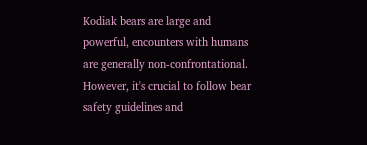Kodiak bears are large and powerful, encounters with humans are generally non-confrontational. However, it's crucial to follow bear safety guidelines and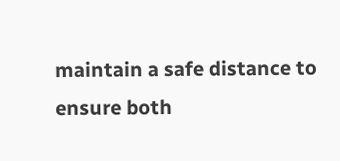maintain a safe distance to ensure both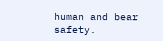human and bear safety.